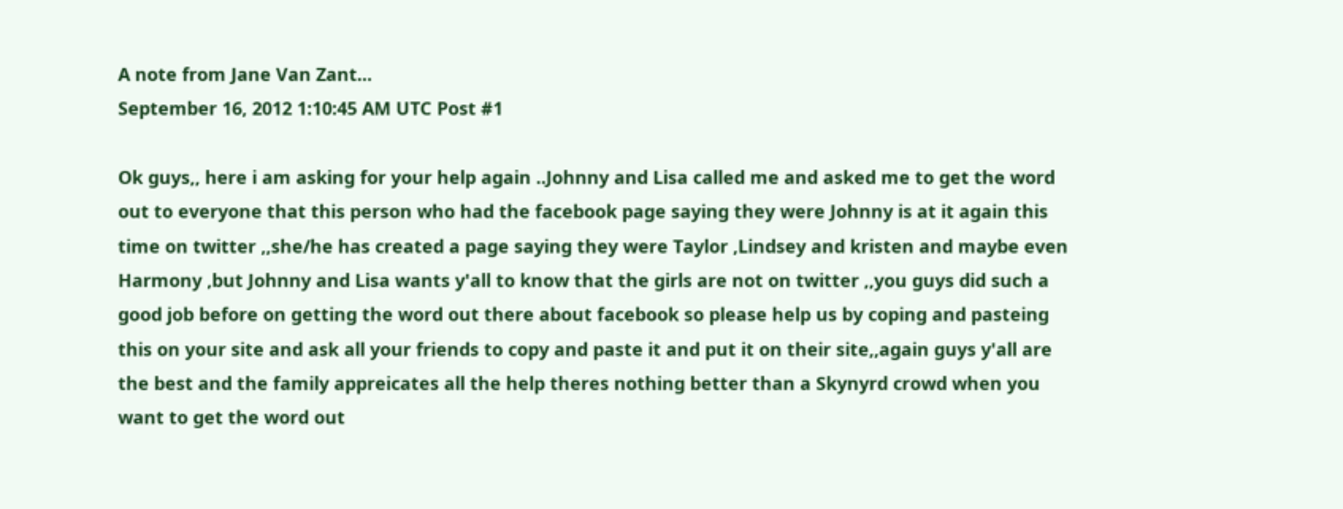A note from Jane Van Zant...
September 16, 2012 1:10:45 AM UTC Post #1

Ok guys,, here i am asking for your help again ..Johnny and Lisa called me and asked me to get the word out to everyone that this person who had the facebook page saying they were Johnny is at it again this time on twitter ,,she/he has created a page saying they were Taylor ,Lindsey and kristen and maybe even Harmony ,but Johnny and Lisa wants y'all to know that the girls are not on twitter ,,you guys did such a good job before on getting the word out there about facebook so please help us by coping and pasteing this on your site and ask all your friends to copy and paste it and put it on their site,,again guys y'all are the best and the family appreicates all the help theres nothing better than a Skynyrd crowd when you want to get the word out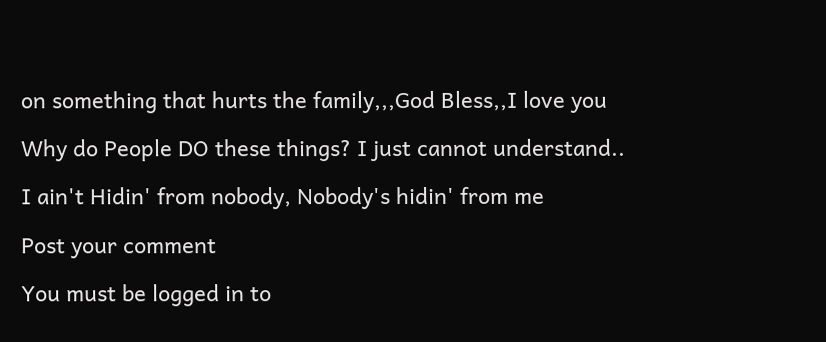on something that hurts the family,,,God Bless,,I love you

Why do People DO these things? I just cannot understand..

I ain't Hidin' from nobody, Nobody's hidin' from me

Post your comment

You must be logged in to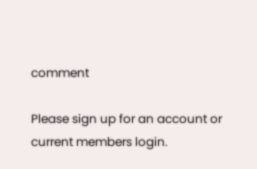comment

Please sign up for an account or current members login.